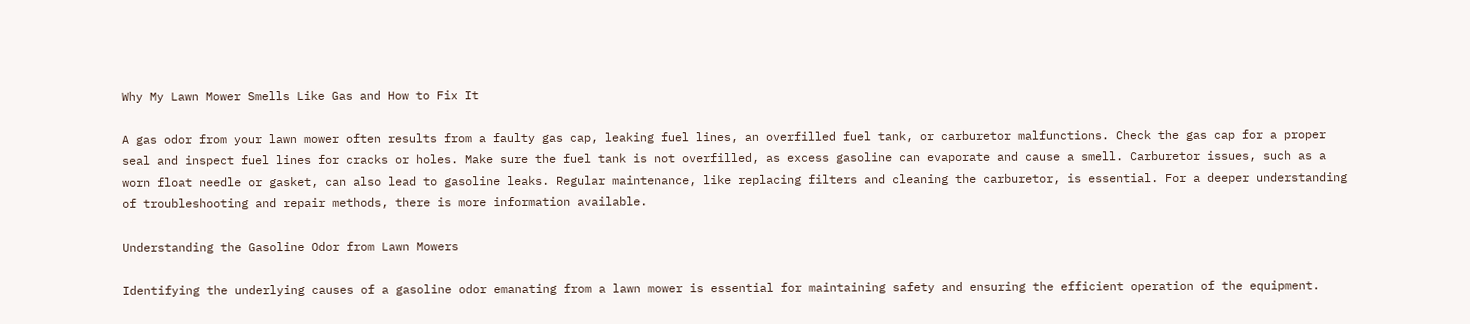Why My Lawn Mower Smells Like Gas and How to Fix It

A gas odor from your lawn mower often results from a faulty gas cap, leaking fuel lines, an overfilled fuel tank, or carburetor malfunctions. Check the gas cap for a proper seal and inspect fuel lines for cracks or holes. Make sure the fuel tank is not overfilled, as excess gasoline can evaporate and cause a smell. Carburetor issues, such as a worn float needle or gasket, can also lead to gasoline leaks. Regular maintenance, like replacing filters and cleaning the carburetor, is essential. For a deeper understanding of troubleshooting and repair methods, there is more information available.

Understanding the Gasoline Odor from Lawn Mowers

Identifying the underlying causes of a gasoline odor emanating from a lawn mower is essential for maintaining safety and ensuring the efficient operation of the equipment.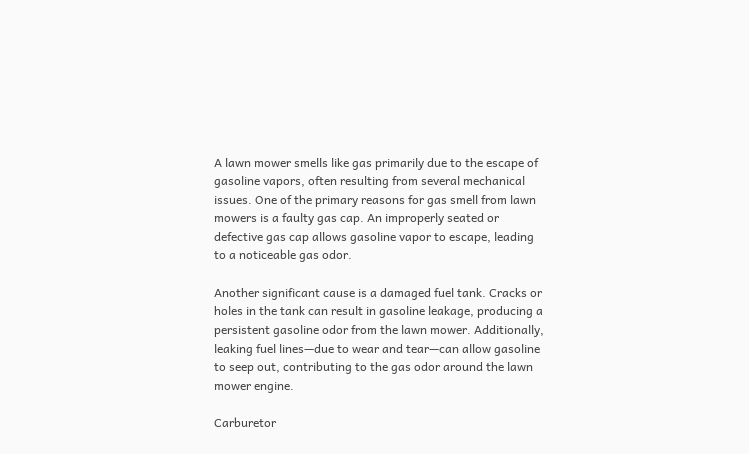A lawn mower smells like gas primarily due to the escape of gasoline vapors, often resulting from several mechanical issues. One of the primary reasons for gas smell from lawn mowers is a faulty gas cap. An improperly seated or defective gas cap allows gasoline vapor to escape, leading to a noticeable gas odor.

Another significant cause is a damaged fuel tank. Cracks or holes in the tank can result in gasoline leakage, producing a persistent gasoline odor from the lawn mower. Additionally, leaking fuel lines—due to wear and tear—can allow gasoline to seep out, contributing to the gas odor around the lawn mower engine.

Carburetor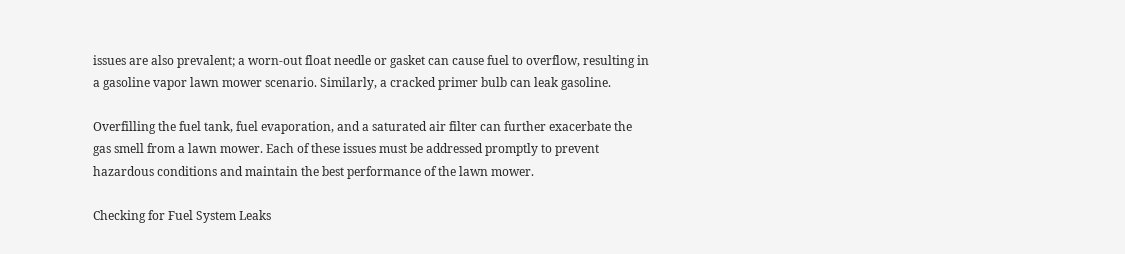issues are also prevalent; a worn-out float needle or gasket can cause fuel to overflow, resulting in a gasoline vapor lawn mower scenario. Similarly, a cracked primer bulb can leak gasoline.

Overfilling the fuel tank, fuel evaporation, and a saturated air filter can further exacerbate the gas smell from a lawn mower. Each of these issues must be addressed promptly to prevent hazardous conditions and maintain the best performance of the lawn mower.

Checking for Fuel System Leaks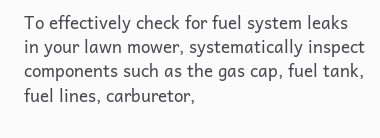To effectively check for fuel system leaks in your lawn mower, systematically inspect components such as the gas cap, fuel tank, fuel lines, carburetor,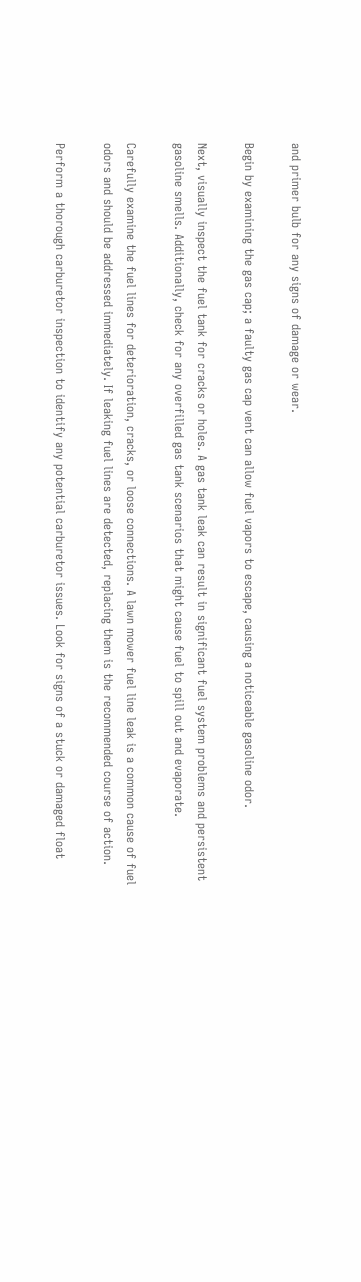and primer bulb for any signs of damage or wear.

Begin by examining the gas cap; a faulty gas cap vent can allow fuel vapors to escape, causing a noticeable gasoline odor.

Next, visually inspect the fuel tank for cracks or holes. A gas tank leak can result in significant fuel system problems and persistent gasoline smells. Additionally, check for any overfilled gas tank scenarios that might cause fuel to spill out and evaporate.

Carefully examine the fuel lines for deterioration, cracks, or loose connections. A lawn mower fuel line leak is a common cause of fuel odors and should be addressed immediately. If leaking fuel lines are detected, replacing them is the recommended course of action.

Perform a thorough carburetor inspection to identify any potential carburetor issues. Look for signs of a stuck or damaged float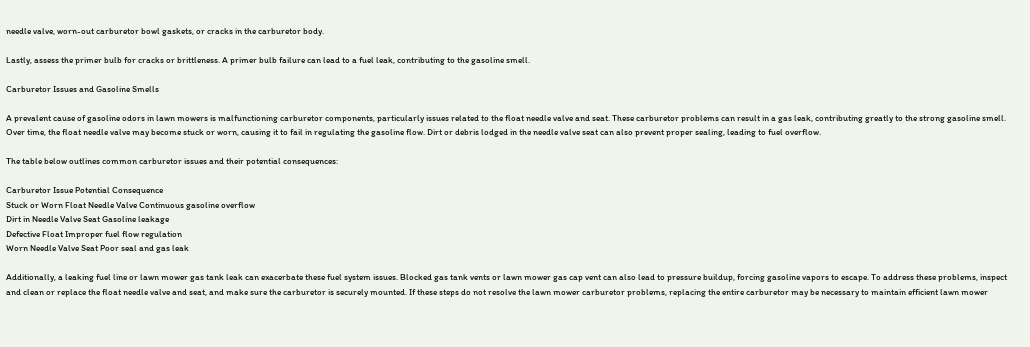needle valve, worn-out carburetor bowl gaskets, or cracks in the carburetor body.

Lastly, assess the primer bulb for cracks or brittleness. A primer bulb failure can lead to a fuel leak, contributing to the gasoline smell.

Carburetor Issues and Gasoline Smells

A prevalent cause of gasoline odors in lawn mowers is malfunctioning carburetor components, particularly issues related to the float needle valve and seat. These carburetor problems can result in a gas leak, contributing greatly to the strong gasoline smell. Over time, the float needle valve may become stuck or worn, causing it to fail in regulating the gasoline flow. Dirt or debris lodged in the needle valve seat can also prevent proper sealing, leading to fuel overflow.

The table below outlines common carburetor issues and their potential consequences:

Carburetor Issue Potential Consequence
Stuck or Worn Float Needle Valve Continuous gasoline overflow
Dirt in Needle Valve Seat Gasoline leakage
Defective Float Improper fuel flow regulation
Worn Needle Valve Seat Poor seal and gas leak

Additionally, a leaking fuel line or lawn mower gas tank leak can exacerbate these fuel system issues. Blocked gas tank vents or lawn mower gas cap vent can also lead to pressure buildup, forcing gasoline vapors to escape. To address these problems, inspect and clean or replace the float needle valve and seat, and make sure the carburetor is securely mounted. If these steps do not resolve the lawn mower carburetor problems, replacing the entire carburetor may be necessary to maintain efficient lawn mower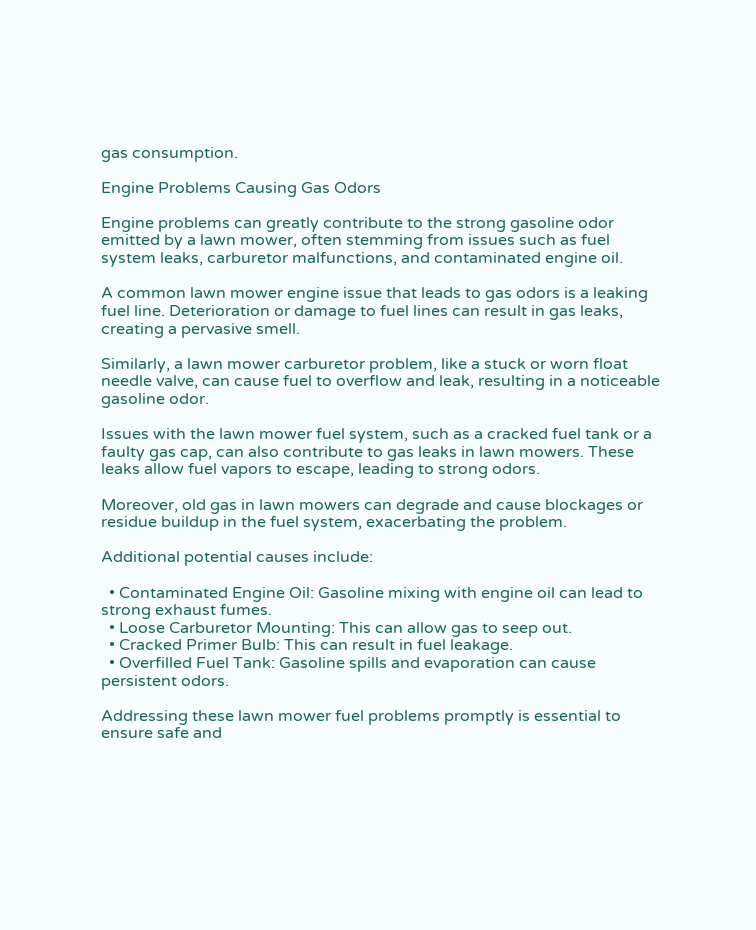gas consumption.

Engine Problems Causing Gas Odors

Engine problems can greatly contribute to the strong gasoline odor emitted by a lawn mower, often stemming from issues such as fuel system leaks, carburetor malfunctions, and contaminated engine oil.

A common lawn mower engine issue that leads to gas odors is a leaking fuel line. Deterioration or damage to fuel lines can result in gas leaks, creating a pervasive smell.

Similarly, a lawn mower carburetor problem, like a stuck or worn float needle valve, can cause fuel to overflow and leak, resulting in a noticeable gasoline odor.

Issues with the lawn mower fuel system, such as a cracked fuel tank or a faulty gas cap, can also contribute to gas leaks in lawn mowers. These leaks allow fuel vapors to escape, leading to strong odors.

Moreover, old gas in lawn mowers can degrade and cause blockages or residue buildup in the fuel system, exacerbating the problem.

Additional potential causes include:

  • Contaminated Engine Oil: Gasoline mixing with engine oil can lead to strong exhaust fumes.
  • Loose Carburetor Mounting: This can allow gas to seep out.
  • Cracked Primer Bulb: This can result in fuel leakage.
  • Overfilled Fuel Tank: Gasoline spills and evaporation can cause persistent odors.

Addressing these lawn mower fuel problems promptly is essential to ensure safe and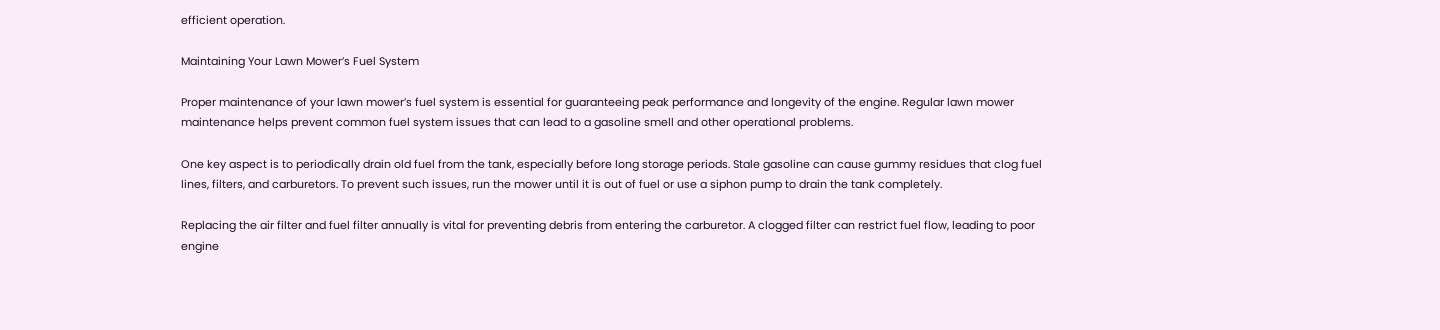efficient operation.

Maintaining Your Lawn Mower’s Fuel System

Proper maintenance of your lawn mower’s fuel system is essential for guaranteeing peak performance and longevity of the engine. Regular lawn mower maintenance helps prevent common fuel system issues that can lead to a gasoline smell and other operational problems.

One key aspect is to periodically drain old fuel from the tank, especially before long storage periods. Stale gasoline can cause gummy residues that clog fuel lines, filters, and carburetors. To prevent such issues, run the mower until it is out of fuel or use a siphon pump to drain the tank completely.

Replacing the air filter and fuel filter annually is vital for preventing debris from entering the carburetor. A clogged filter can restrict fuel flow, leading to poor engine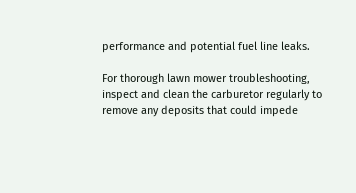performance and potential fuel line leaks.

For thorough lawn mower troubleshooting, inspect and clean the carburetor regularly to remove any deposits that could impede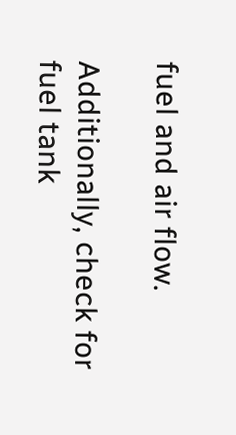fuel and air flow.

Additionally, check for fuel tank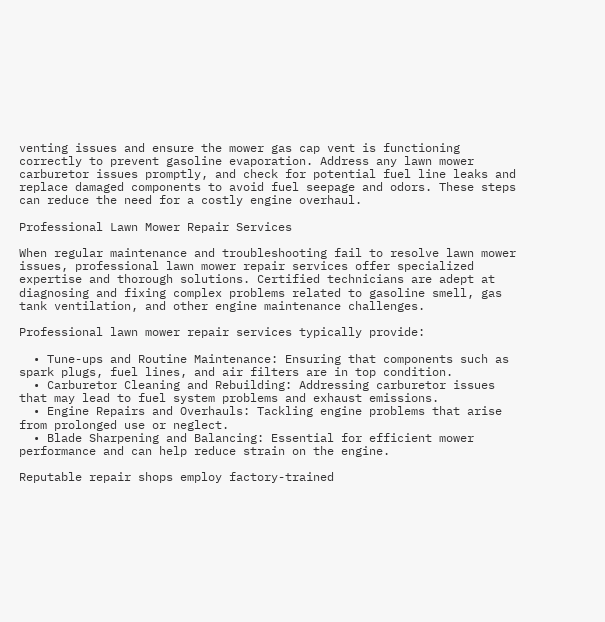venting issues and ensure the mower gas cap vent is functioning correctly to prevent gasoline evaporation. Address any lawn mower carburetor issues promptly, and check for potential fuel line leaks and replace damaged components to avoid fuel seepage and odors. These steps can reduce the need for a costly engine overhaul.

Professional Lawn Mower Repair Services

When regular maintenance and troubleshooting fail to resolve lawn mower issues, professional lawn mower repair services offer specialized expertise and thorough solutions. Certified technicians are adept at diagnosing and fixing complex problems related to gasoline smell, gas tank ventilation, and other engine maintenance challenges.

Professional lawn mower repair services typically provide:

  • Tune-ups and Routine Maintenance: Ensuring that components such as spark plugs, fuel lines, and air filters are in top condition.
  • Carburetor Cleaning and Rebuilding: Addressing carburetor issues that may lead to fuel system problems and exhaust emissions.
  • Engine Repairs and Overhauls: Tackling engine problems that arise from prolonged use or neglect.
  • Blade Sharpening and Balancing: Essential for efficient mower performance and can help reduce strain on the engine.

Reputable repair shops employ factory-trained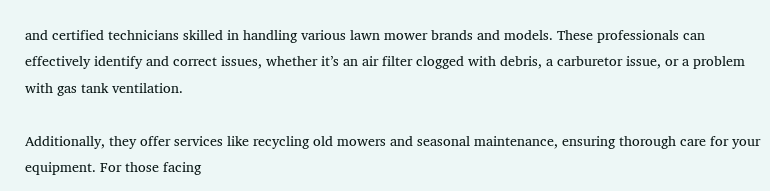and certified technicians skilled in handling various lawn mower brands and models. These professionals can effectively identify and correct issues, whether it’s an air filter clogged with debris, a carburetor issue, or a problem with gas tank ventilation.

Additionally, they offer services like recycling old mowers and seasonal maintenance, ensuring thorough care for your equipment. For those facing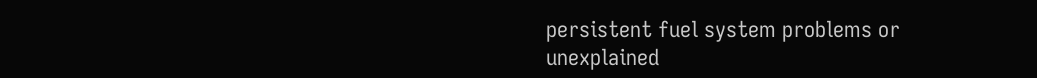persistent fuel system problems or unexplained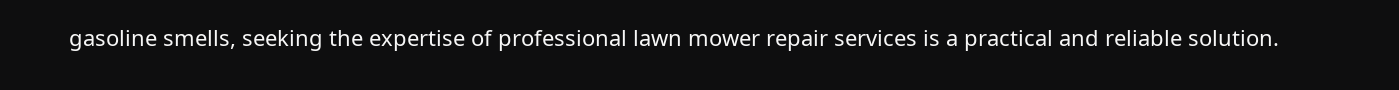gasoline smells, seeking the expertise of professional lawn mower repair services is a practical and reliable solution.